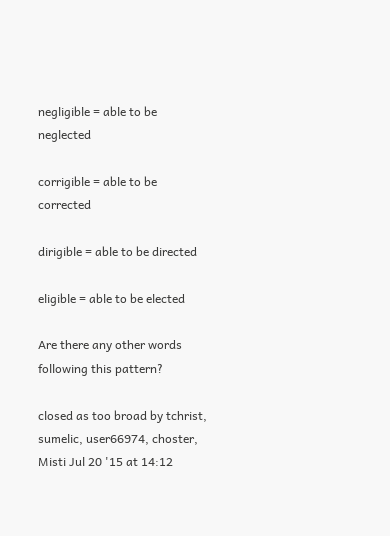negligible = able to be neglected

corrigible = able to be corrected

dirigible = able to be directed

eligible = able to be elected

Are there any other words following this pattern?

closed as too broad by tchrist, sumelic, user66974, choster, Misti Jul 20 '15 at 14:12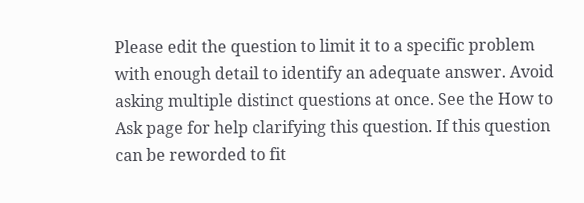Please edit the question to limit it to a specific problem with enough detail to identify an adequate answer. Avoid asking multiple distinct questions at once. See the How to Ask page for help clarifying this question. If this question can be reworded to fit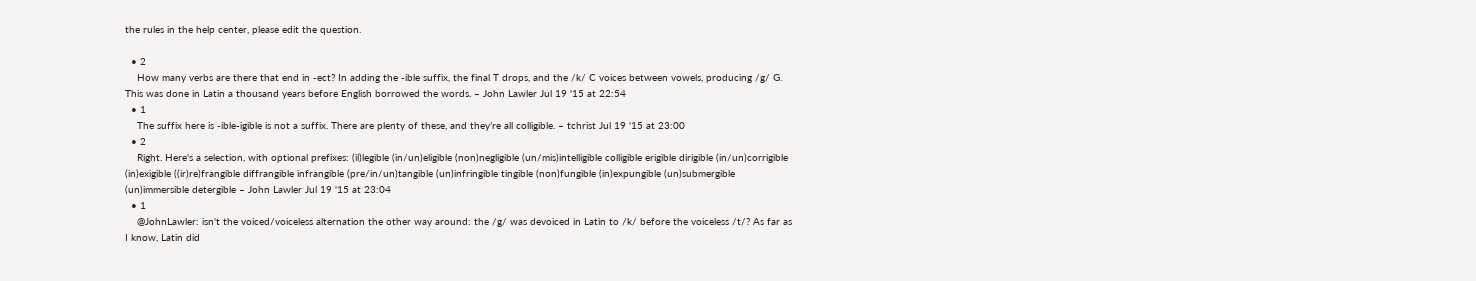the rules in the help center, please edit the question.

  • 2
    How many verbs are there that end in -ect? In adding the -ible suffix, the final T drops, and the /k/ C voices between vowels, producing /g/ G. This was done in Latin a thousand years before English borrowed the words. – John Lawler Jul 19 '15 at 22:54
  • 1
    The suffix here is -ible-igible is not a suffix. There are plenty of these, and they’re all colligible. – tchrist Jul 19 '15 at 23:00
  • 2
    Right. Here's a selection, with optional prefixes: (il)legible (in/un)eligible (non)negligible (un/mis)intelligible colligible erigible dirigible (in/un)corrigible (in)exigible ((ir)re)frangible diffrangible infrangible (pre/in/un)tangible (un)infringible tingible (non)fungible (in)expungible (un)submergible (un)immersible detergible – John Lawler Jul 19 '15 at 23:04
  • 1
    @JohnLawler: isn't the voiced/voiceless alternation the other way around: the /g/ was devoiced in Latin to /k/ before the voiceless /t/? As far as I know, Latin did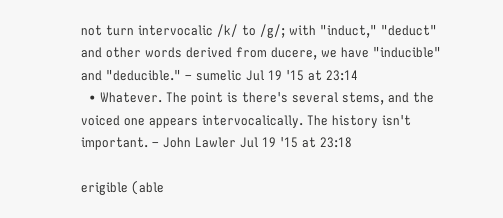not turn intervocalic /k/ to /g/; with "induct," "deduct" and other words derived from ducere, we have "inducible" and "deducible." – sumelic Jul 19 '15 at 23:14
  • Whatever. The point is there's several stems, and the voiced one appears intervocalically. The history isn't important. – John Lawler Jul 19 '15 at 23:18

erigible (able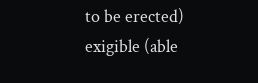to be erected)
exigible (able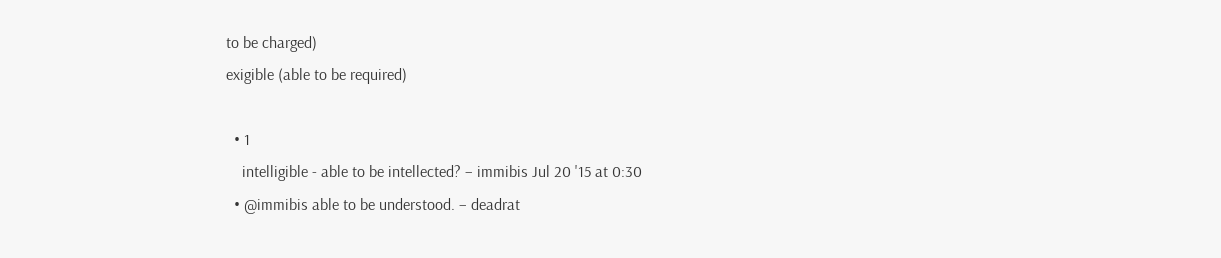to be charged)
exigible (able to be required)

  • 1
    intelligible - able to be intellected? – immibis Jul 20 '15 at 0:30
  • @immibis able to be understood. – deadrat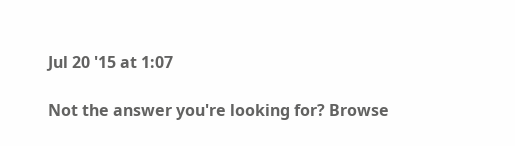Jul 20 '15 at 1:07

Not the answer you're looking for? Browse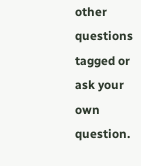other questions tagged or ask your own question.